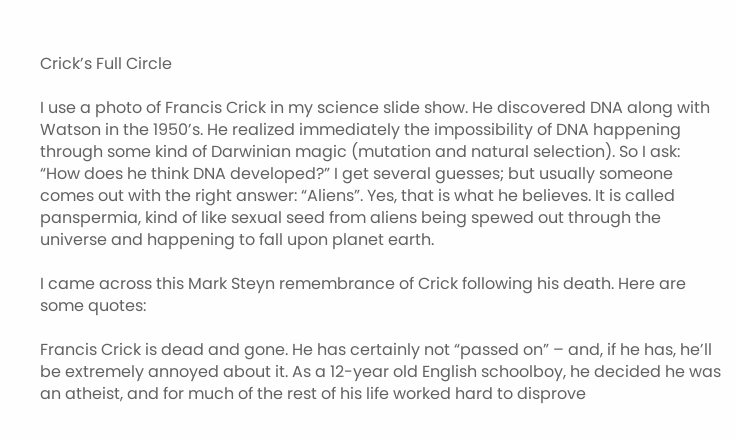Crick’s Full Circle

I use a photo of Francis Crick in my science slide show. He discovered DNA along with Watson in the 1950’s. He realized immediately the impossibility of DNA happening through some kind of Darwinian magic (mutation and natural selection). So I ask: “How does he think DNA developed?” I get several guesses; but usually someone comes out with the right answer: “Aliens”. Yes, that is what he believes. It is called panspermia, kind of like sexual seed from aliens being spewed out through the universe and happening to fall upon planet earth.

I came across this Mark Steyn remembrance of Crick following his death. Here are some quotes:

Francis Crick is dead and gone. He has certainly not “passed on” – and, if he has, he’ll be extremely annoyed about it. As a 12-year old English schoolboy, he decided he was an atheist, and for much of the rest of his life worked hard to disprove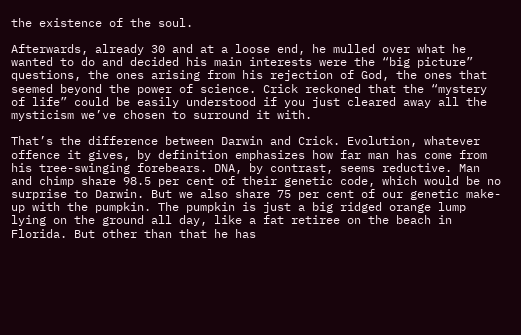the existence of the soul.

Afterwards, already 30 and at a loose end, he mulled over what he wanted to do and decided his main interests were the “big picture” questions, the ones arising from his rejection of God, the ones that seemed beyond the power of science. Crick reckoned that the “mystery of life” could be easily understood if you just cleared away all the mysticism we’ve chosen to surround it with.

That’s the difference between Darwin and Crick. Evolution, whatever offence it gives, by definition emphasizes how far man has come from his tree-swinging forebears. DNA, by contrast, seems reductive. Man and chimp share 98.5 per cent of their genetic code, which would be no surprise to Darwin. But we also share 75 per cent of our genetic make-up with the pumpkin. The pumpkin is just a big ridged orange lump lying on the ground all day, like a fat retiree on the beach in Florida. But other than that he has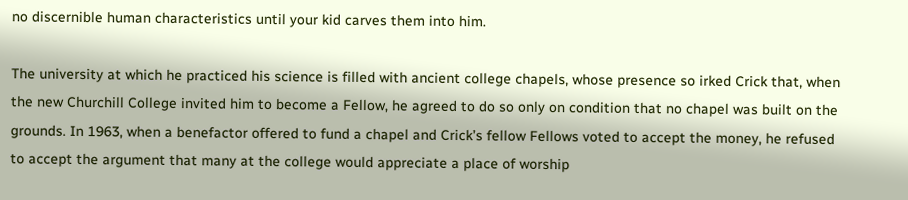no discernible human characteristics until your kid carves them into him.

The university at which he practiced his science is filled with ancient college chapels, whose presence so irked Crick that, when the new Churchill College invited him to become a Fellow, he agreed to do so only on condition that no chapel was built on the grounds. In 1963, when a benefactor offered to fund a chapel and Crick’s fellow Fellows voted to accept the money, he refused to accept the argument that many at the college would appreciate a place of worship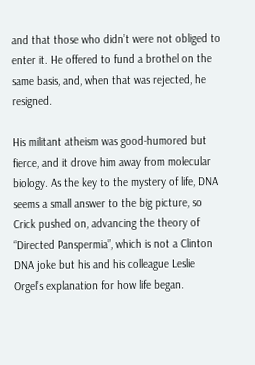and that those who didn’t were not obliged to enter it. He offered to fund a brothel on the same basis, and, when that was rejected, he resigned.

His militant atheism was good-humored but fierce, and it drove him away from molecular biology. As the key to the mystery of life, DNA seems a small answer to the big picture, so Crick pushed on, advancing the theory of “Directed Panspermia”, which is not a Clinton DNA joke but his and his colleague Leslie Orgel’s explanation for how life began.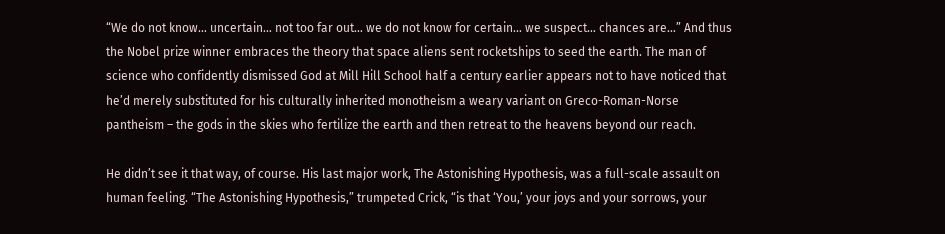“We do not know… uncertain… not too far out… we do not know for certain… we suspect… chances are…” And thus the Nobel prize winner embraces the theory that space aliens sent rocketships to seed the earth. The man of science who confidently dismissed God at Mill Hill School half a century earlier appears not to have noticed that he’d merely substituted for his culturally inherited monotheism a weary variant on Greco-Roman-Norse pantheism – the gods in the skies who fertilize the earth and then retreat to the heavens beyond our reach.

He didn’t see it that way, of course. His last major work, The Astonishing Hypothesis, was a full-scale assault on human feeling. “The Astonishing Hypothesis,” trumpeted Crick, “is that ‘You,’ your joys and your sorrows, your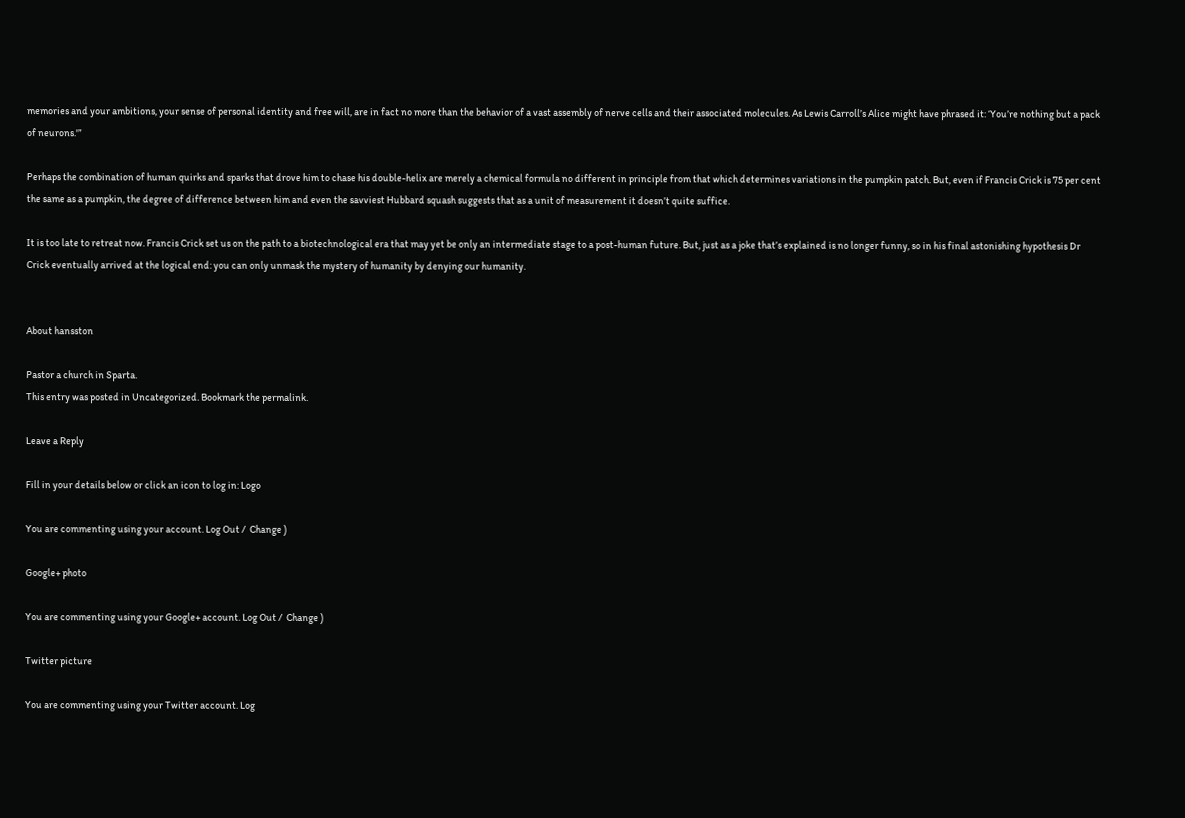memories and your ambitions, your sense of personal identity and free will, are in fact no more than the behavior of a vast assembly of nerve cells and their associated molecules. As Lewis Carroll’s Alice might have phrased it: ‘You’re nothing but a pack of neurons.'”

Perhaps the combination of human quirks and sparks that drove him to chase his double-helix are merely a chemical formula no different in principle from that which determines variations in the pumpkin patch. But, even if Francis Crick is 75 per cent the same as a pumpkin, the degree of difference between him and even the savviest Hubbard squash suggests that as a unit of measurement it doesn’t quite suffice.

It is too late to retreat now. Francis Crick set us on the path to a biotechnological era that may yet be only an intermediate stage to a post-human future. But, just as a joke that’s explained is no longer funny, so in his final astonishing hypothesis Dr Crick eventually arrived at the logical end: you can only unmask the mystery of humanity by denying our humanity.


About hansston

Pastor a church in Sparta.
This entry was posted in Uncategorized. Bookmark the permalink.

Leave a Reply

Fill in your details below or click an icon to log in: Logo

You are commenting using your account. Log Out /  Change )

Google+ photo

You are commenting using your Google+ account. Log Out /  Change )

Twitter picture

You are commenting using your Twitter account. Log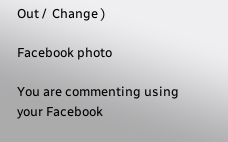Out /  Change )

Facebook photo

You are commenting using your Facebook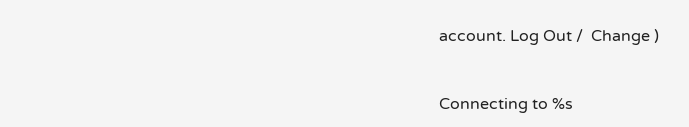account. Log Out /  Change )


Connecting to %s